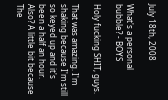July 18th, 2008

What's a personal bubble? - BOYS

Holy fucking SHIT, guys.

That was amazing. I'm shaking because I'm still so keyed up and it's been a half an hour. Also? A little bit because The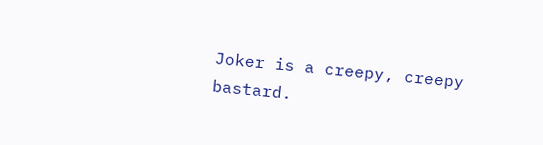Joker is a creepy, creepy bastard.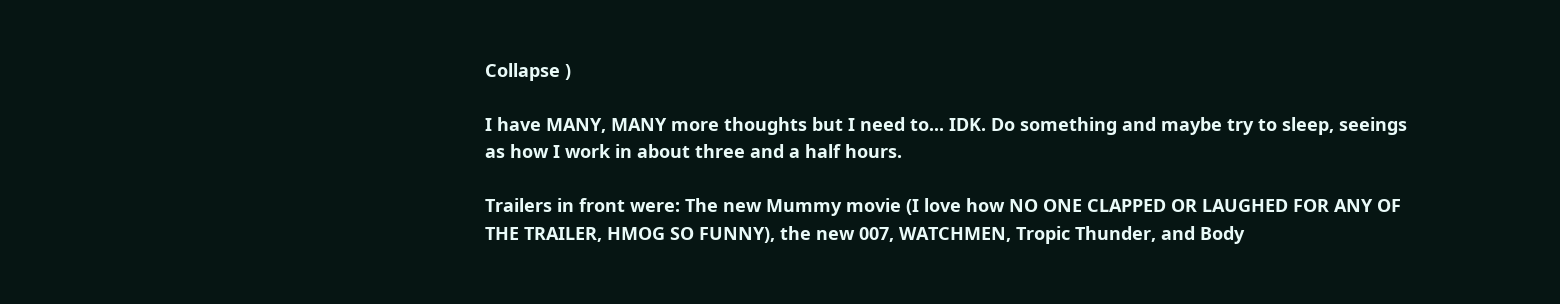Collapse )

I have MANY, MANY more thoughts but I need to... IDK. Do something and maybe try to sleep, seeings as how I work in about three and a half hours.

Trailers in front were: The new Mummy movie (I love how NO ONE CLAPPED OR LAUGHED FOR ANY OF THE TRAILER, HMOG SO FUNNY), the new 007, WATCHMEN, Tropic Thunder, and Body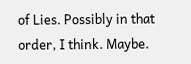of Lies. Possibly in that order, I think. Maybe.